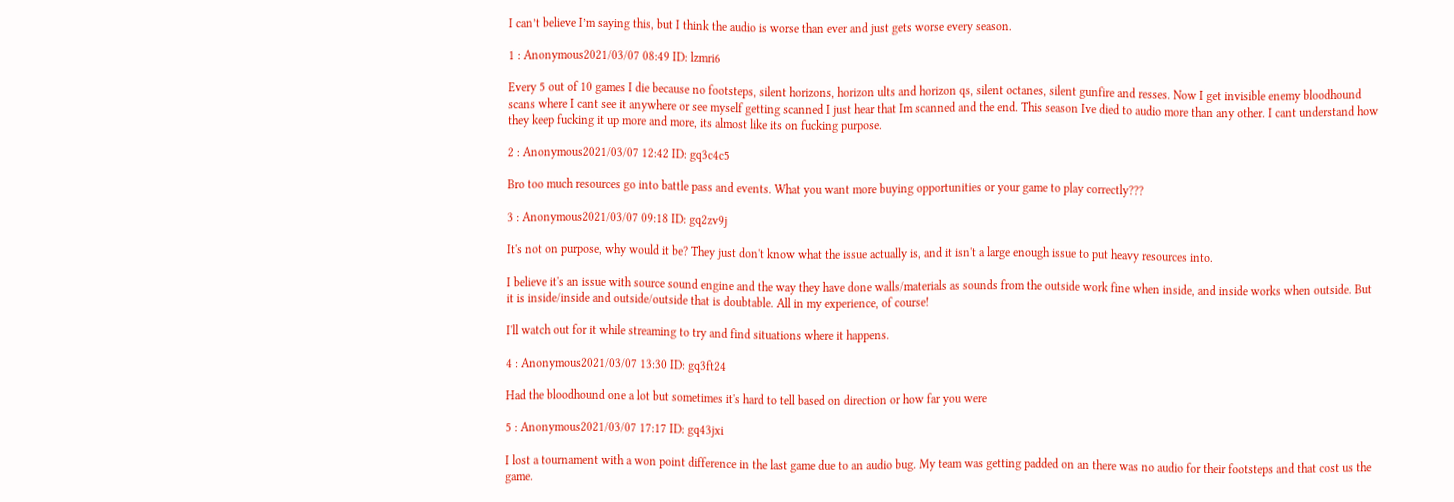I can’t believe I’m saying this, but I think the audio is worse than ever and just gets worse every season.

1 : Anonymous2021/03/07 08:49 ID: lzmri6

Every 5 out of 10 games I die because no footsteps, silent horizons, horizon ults and horizon qs, silent octanes, silent gunfire and resses. Now I get invisible enemy bloodhound scans where I cant see it anywhere or see myself getting scanned I just hear that Im scanned and the end. This season Ive died to audio more than any other. I cant understand how they keep fucking it up more and more, its almost like its on fucking purpose.

2 : Anonymous2021/03/07 12:42 ID: gq3c4c5

Bro too much resources go into battle pass and events. What you want more buying opportunities or your game to play correctly???

3 : Anonymous2021/03/07 09:18 ID: gq2zv9j

It's not on purpose, why would it be? They just don't know what the issue actually is, and it isn't a large enough issue to put heavy resources into.

I believe it's an issue with source sound engine and the way they have done walls/materials as sounds from the outside work fine when inside, and inside works when outside. But it is inside/inside and outside/outside that is doubtable. All in my experience, of course!

I'll watch out for it while streaming to try and find situations where it happens.

4 : Anonymous2021/03/07 13:30 ID: gq3ft24

Had the bloodhound one a lot but sometimes it's hard to tell based on direction or how far you were

5 : Anonymous2021/03/07 17:17 ID: gq43jxi

I lost a tournament with a won point difference in the last game due to an audio bug. My team was getting padded on an there was no audio for their footsteps and that cost us the game.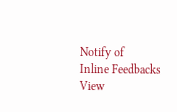Notify of
Inline Feedbacks
View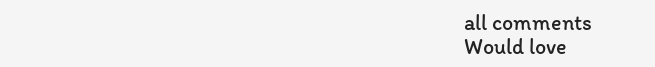all comments
Would love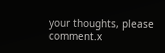your thoughts, please comment.x